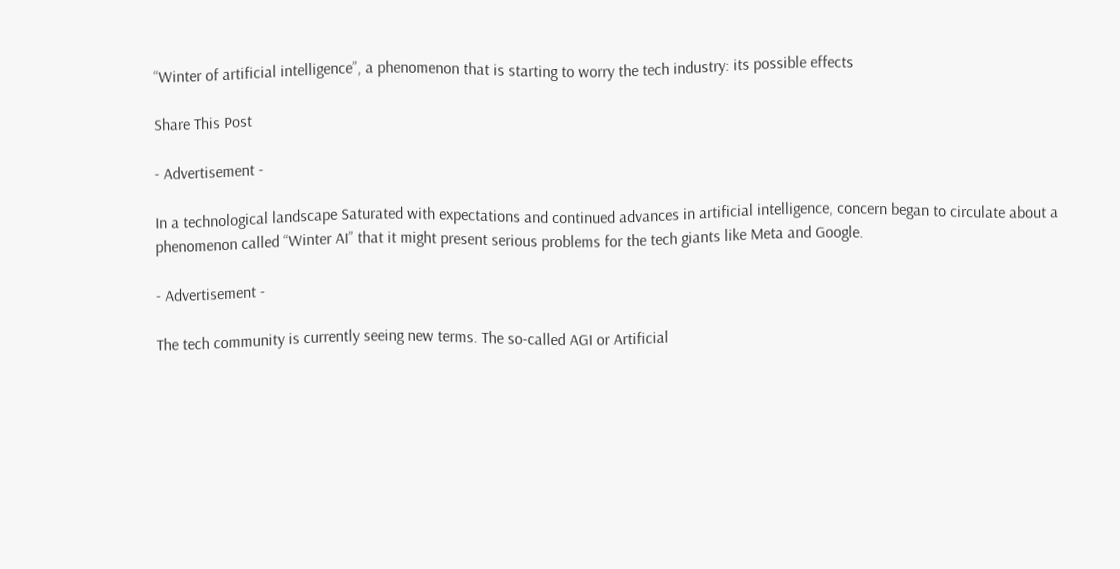“Winter of artificial intelligence”, a phenomenon that is starting to worry the tech industry: its possible effects

Share This Post

- Advertisement -

In a technological landscape Saturated with expectations and continued advances in artificial intelligence, concern began to circulate about a phenomenon called “Winter AI” that it might present serious problems for the tech giants like Meta and Google.

- Advertisement -

The tech community is currently seeing new terms. The so-called AGI or Artificial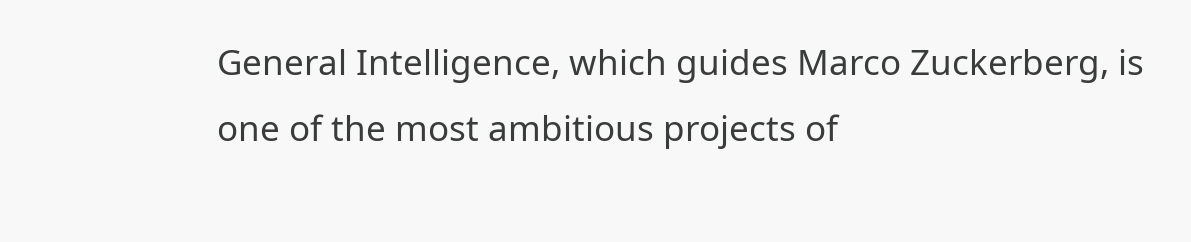General Intelligence, which guides Marco Zuckerberg, is one of the most ambitious projects of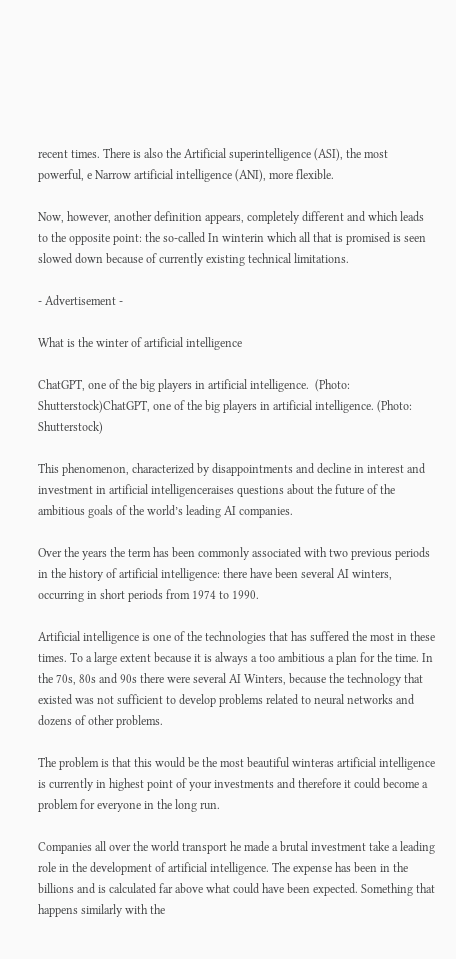recent times. There is also the Artificial superintelligence (ASI), the most powerful, e Narrow artificial intelligence (ANI), more flexible.

Now, however, another definition appears, completely different and which leads to the opposite point: the so-called In winterin which all that is promised is seen slowed down because of currently existing technical limitations.

- Advertisement -

What is the winter of artificial intelligence

ChatGPT, one of the big players in artificial intelligence.  (Photo: Shutterstock)ChatGPT, one of the big players in artificial intelligence. (Photo: Shutterstock)

This phenomenon, characterized by disappointments and decline in interest and investment in artificial intelligenceraises questions about the future of the ambitious goals of the world’s leading AI companies.

Over the years the term has been commonly associated with two previous periods in the history of artificial intelligence: there have been several AI winters, occurring in short periods from 1974 to 1990.

Artificial intelligence is one of the technologies that has suffered the most in these times. To a large extent because it is always a too ambitious a plan for the time. In the 70s, 80s and 90s there were several AI Winters, because the technology that existed was not sufficient to develop problems related to neural networks and dozens of other problems.

The problem is that this would be the most beautiful winteras artificial intelligence is currently in highest point of your investments and therefore it could become a problem for everyone in the long run.

Companies all over the world transport he made a brutal investment take a leading role in the development of artificial intelligence. The expense has been in the billions and is calculated far above what could have been expected. Something that happens similarly with the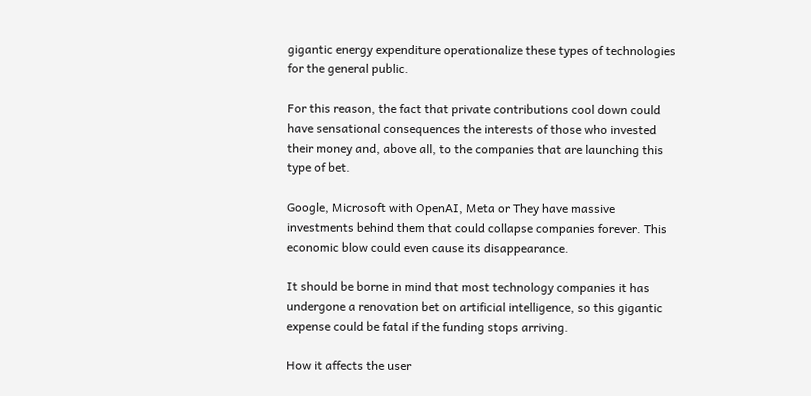gigantic energy expenditure operationalize these types of technologies for the general public.

For this reason, the fact that private contributions cool down could have sensational consequences the interests of those who invested their money and, above all, to the companies that are launching this type of bet.

Google, Microsoft with OpenAI, Meta or They have massive investments behind them that could collapse companies forever. This economic blow could even cause its disappearance.

It should be borne in mind that most technology companies it has undergone a renovation bet on artificial intelligence, so this gigantic expense could be fatal if the funding stops arriving.

How it affects the user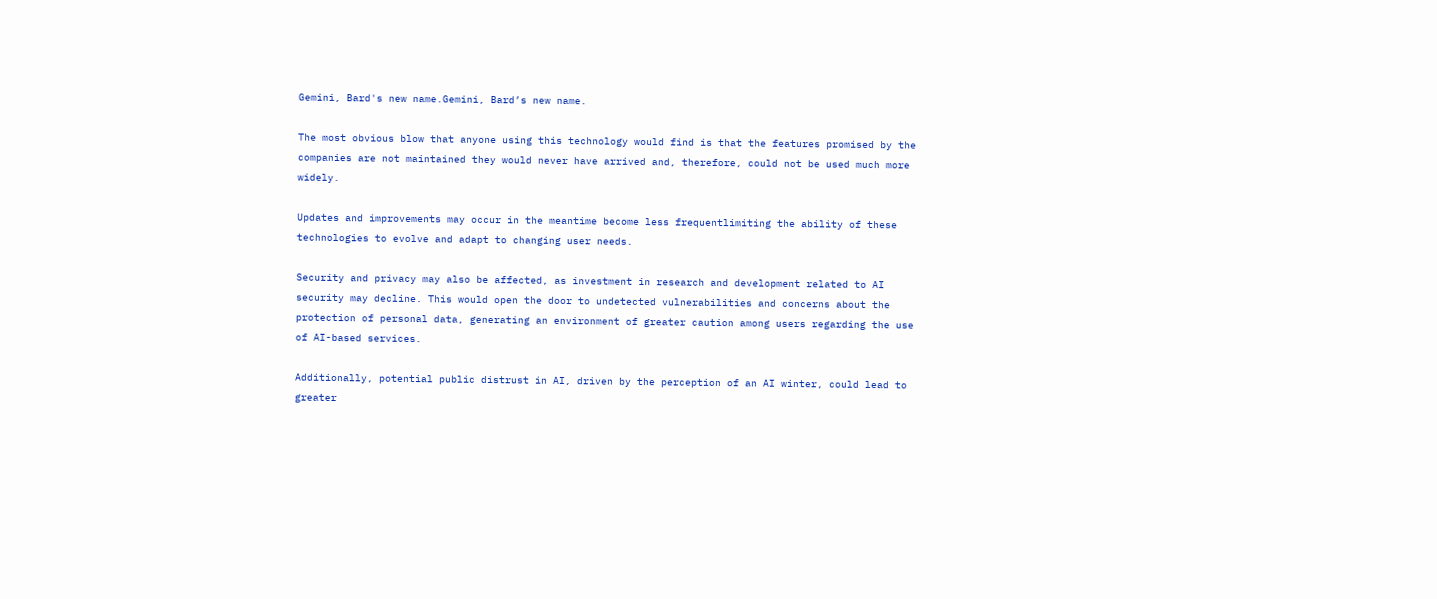Gemini, Bard's new name.Gemini, Bard’s new name.

The most obvious blow that anyone using this technology would find is that the features promised by the companies are not maintained they would never have arrived and, therefore, could not be used much more widely.

Updates and improvements may occur in the meantime become less frequentlimiting the ability of these technologies to evolve and adapt to changing user needs.

Security and privacy may also be affected, as investment in research and development related to AI security may decline. This would open the door to undetected vulnerabilities and concerns about the protection of personal data, generating an environment of greater caution among users regarding the use of AI-based services.

Additionally, potential public distrust in AI, driven by the perception of an AI winter, could lead to greater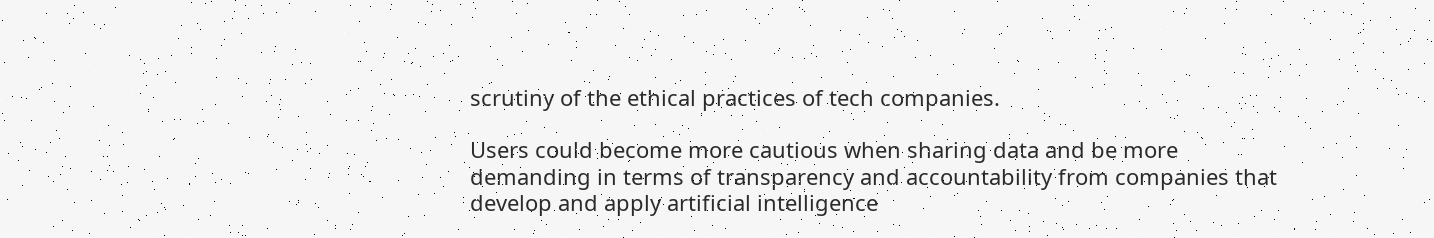scrutiny of the ethical practices of tech companies.

Users could become more cautious when sharing data and be more demanding in terms of transparency and accountability from companies that develop and apply artificial intelligence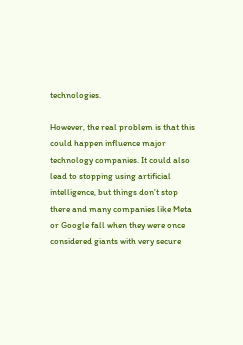technologies.

However, the real problem is that this could happen influence major technology companies. It could also lead to stopping using artificial intelligence, but things don’t stop there and many companies like Meta or Google fall when they were once considered giants with very secure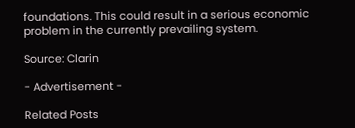foundations. This could result in a serious economic problem in the currently prevailing system.

Source: Clarin

- Advertisement -

Related Posts